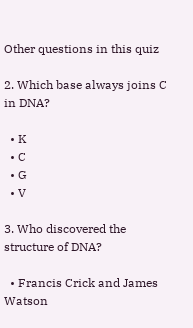Other questions in this quiz

2. Which base always joins C in DNA?

  • K
  • C
  • G
  • V

3. Who discovered the structure of DNA?

  • Francis Crick and James Watson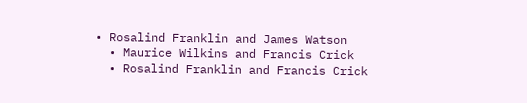• Rosalind Franklin and James Watson
  • Maurice Wilkins and Francis Crick
  • Rosalind Franklin and Francis Crick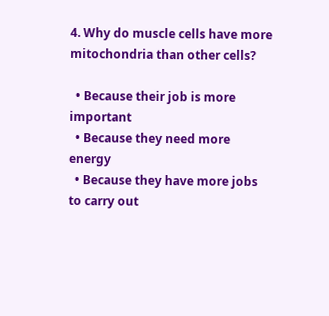4. Why do muscle cells have more mitochondria than other cells?

  • Because their job is more important
  • Because they need more energy
  • Because they have more jobs to carry out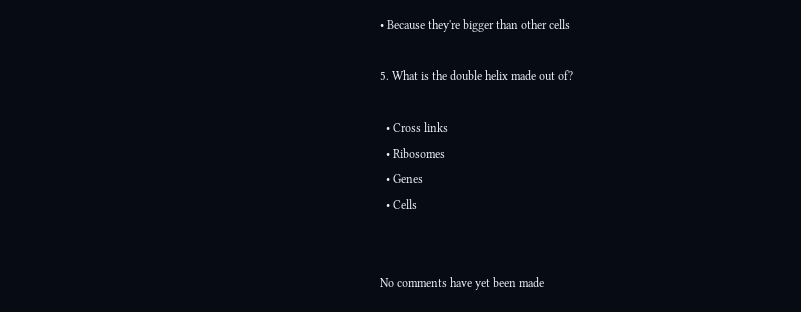• Because they're bigger than other cells

5. What is the double helix made out of?

  • Cross links
  • Ribosomes
  • Genes
  • Cells


No comments have yet been made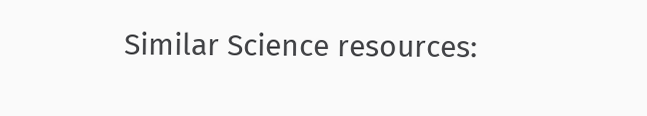Similar Science resources: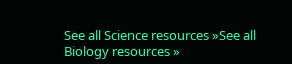See all Science resources »See all Biology resources »